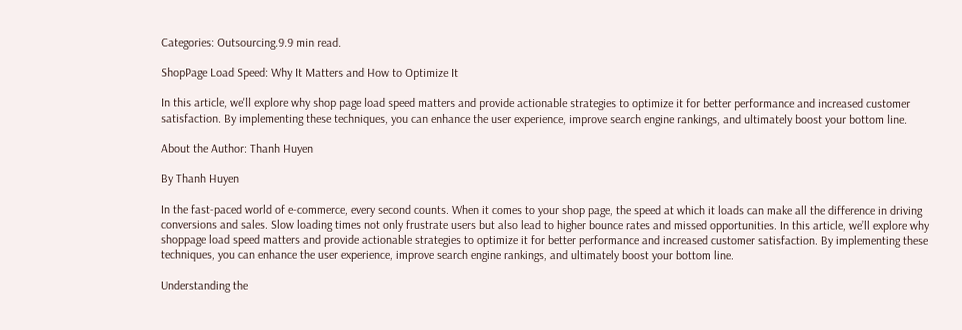Categories: Outsourcing.9.9 min read.

ShopPage Load Speed: Why It Matters and How to Optimize It

In this article, we'll explore why shop page load speed matters and provide actionable strategies to optimize it for better performance and increased customer satisfaction. By implementing these techniques, you can enhance the user experience, improve search engine rankings, and ultimately boost your bottom line.

About the Author: Thanh Huyen

By Thanh Huyen

In the fast-paced world of e-commerce, every second counts. When it comes to your shop page, the speed at which it loads can make all the difference in driving conversions and sales. Slow loading times not only frustrate users but also lead to higher bounce rates and missed opportunities. In this article, we’ll explore why shoppage load speed matters and provide actionable strategies to optimize it for better performance and increased customer satisfaction. By implementing these techniques, you can enhance the user experience, improve search engine rankings, and ultimately boost your bottom line.

Understanding the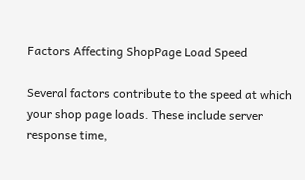Factors Affecting ShopPage Load Speed

Several factors contribute to the speed at which your shop page loads. These include server response time,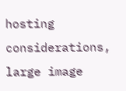hosting considerations, large image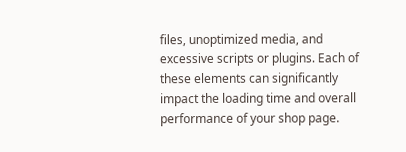files, unoptimized media, and excessive scripts or plugins. Each of these elements can significantly impact the loading time and overall performance of your shop page.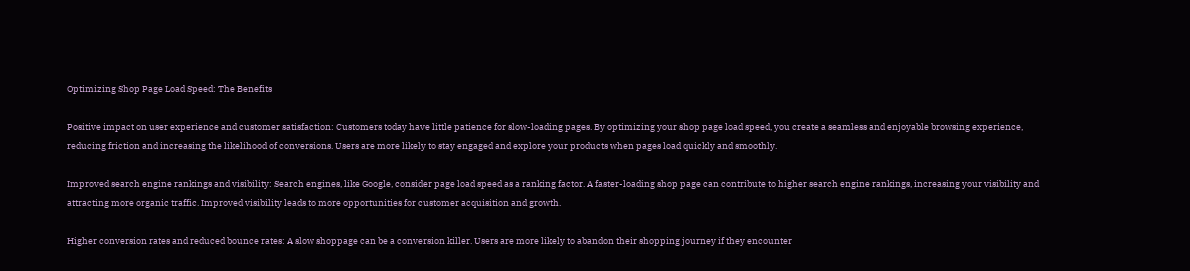Optimizing Shop Page Load Speed: The Benefits

Positive impact on user experience and customer satisfaction: Customers today have little patience for slow-loading pages. By optimizing your shop page load speed, you create a seamless and enjoyable browsing experience, reducing friction and increasing the likelihood of conversions. Users are more likely to stay engaged and explore your products when pages load quickly and smoothly.

Improved search engine rankings and visibility: Search engines, like Google, consider page load speed as a ranking factor. A faster-loading shop page can contribute to higher search engine rankings, increasing your visibility and attracting more organic traffic. Improved visibility leads to more opportunities for customer acquisition and growth.

Higher conversion rates and reduced bounce rates: A slow shoppage can be a conversion killer. Users are more likely to abandon their shopping journey if they encounter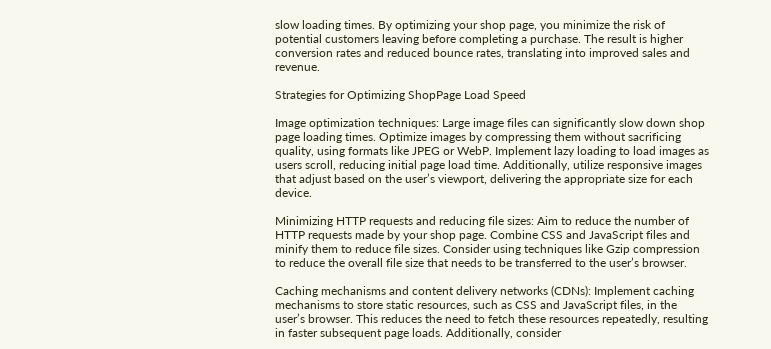slow loading times. By optimizing your shop page, you minimize the risk of potential customers leaving before completing a purchase. The result is higher conversion rates and reduced bounce rates, translating into improved sales and revenue.

Strategies for Optimizing ShopPage Load Speed

Image optimization techniques: Large image files can significantly slow down shop page loading times. Optimize images by compressing them without sacrificing quality, using formats like JPEG or WebP. Implement lazy loading to load images as users scroll, reducing initial page load time. Additionally, utilize responsive images that adjust based on the user’s viewport, delivering the appropriate size for each device.

Minimizing HTTP requests and reducing file sizes: Aim to reduce the number of HTTP requests made by your shop page. Combine CSS and JavaScript files and minify them to reduce file sizes. Consider using techniques like Gzip compression to reduce the overall file size that needs to be transferred to the user’s browser.

Caching mechanisms and content delivery networks (CDNs): Implement caching mechanisms to store static resources, such as CSS and JavaScript files, in the user’s browser. This reduces the need to fetch these resources repeatedly, resulting in faster subsequent page loads. Additionally, consider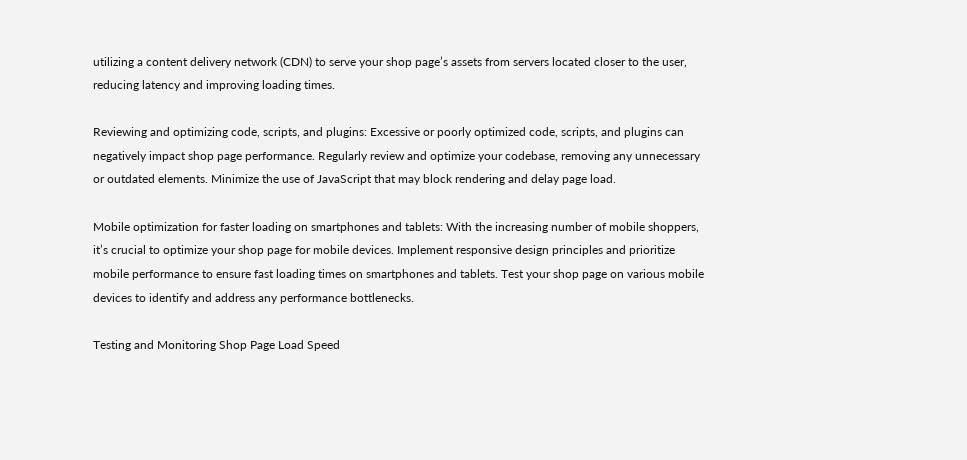utilizing a content delivery network (CDN) to serve your shop page’s assets from servers located closer to the user, reducing latency and improving loading times.

Reviewing and optimizing code, scripts, and plugins: Excessive or poorly optimized code, scripts, and plugins can negatively impact shop page performance. Regularly review and optimize your codebase, removing any unnecessary or outdated elements. Minimize the use of JavaScript that may block rendering and delay page load.

Mobile optimization for faster loading on smartphones and tablets: With the increasing number of mobile shoppers, it’s crucial to optimize your shop page for mobile devices. Implement responsive design principles and prioritize mobile performance to ensure fast loading times on smartphones and tablets. Test your shop page on various mobile devices to identify and address any performance bottlenecks.

Testing and Monitoring Shop Page Load Speed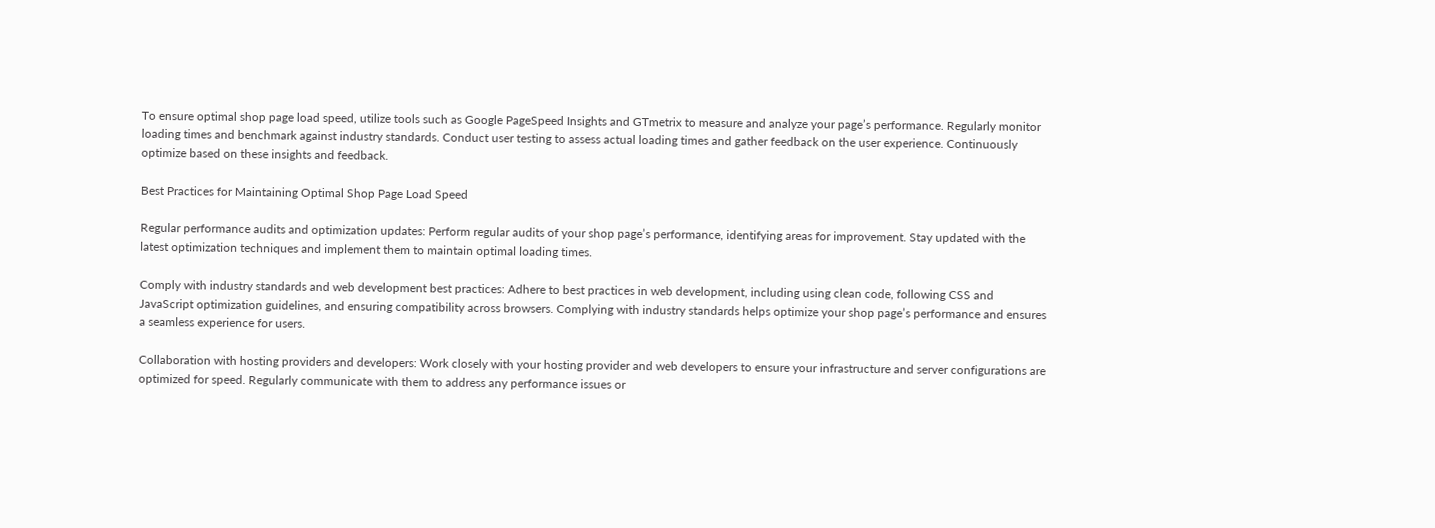To ensure optimal shop page load speed, utilize tools such as Google PageSpeed Insights and GTmetrix to measure and analyze your page’s performance. Regularly monitor loading times and benchmark against industry standards. Conduct user testing to assess actual loading times and gather feedback on the user experience. Continuously optimize based on these insights and feedback.

Best Practices for Maintaining Optimal Shop Page Load Speed

Regular performance audits and optimization updates: Perform regular audits of your shop page’s performance, identifying areas for improvement. Stay updated with the latest optimization techniques and implement them to maintain optimal loading times.

Comply with industry standards and web development best practices: Adhere to best practices in web development, including using clean code, following CSS and JavaScript optimization guidelines, and ensuring compatibility across browsers. Complying with industry standards helps optimize your shop page’s performance and ensures a seamless experience for users.

Collaboration with hosting providers and developers: Work closely with your hosting provider and web developers to ensure your infrastructure and server configurations are optimized for speed. Regularly communicate with them to address any performance issues or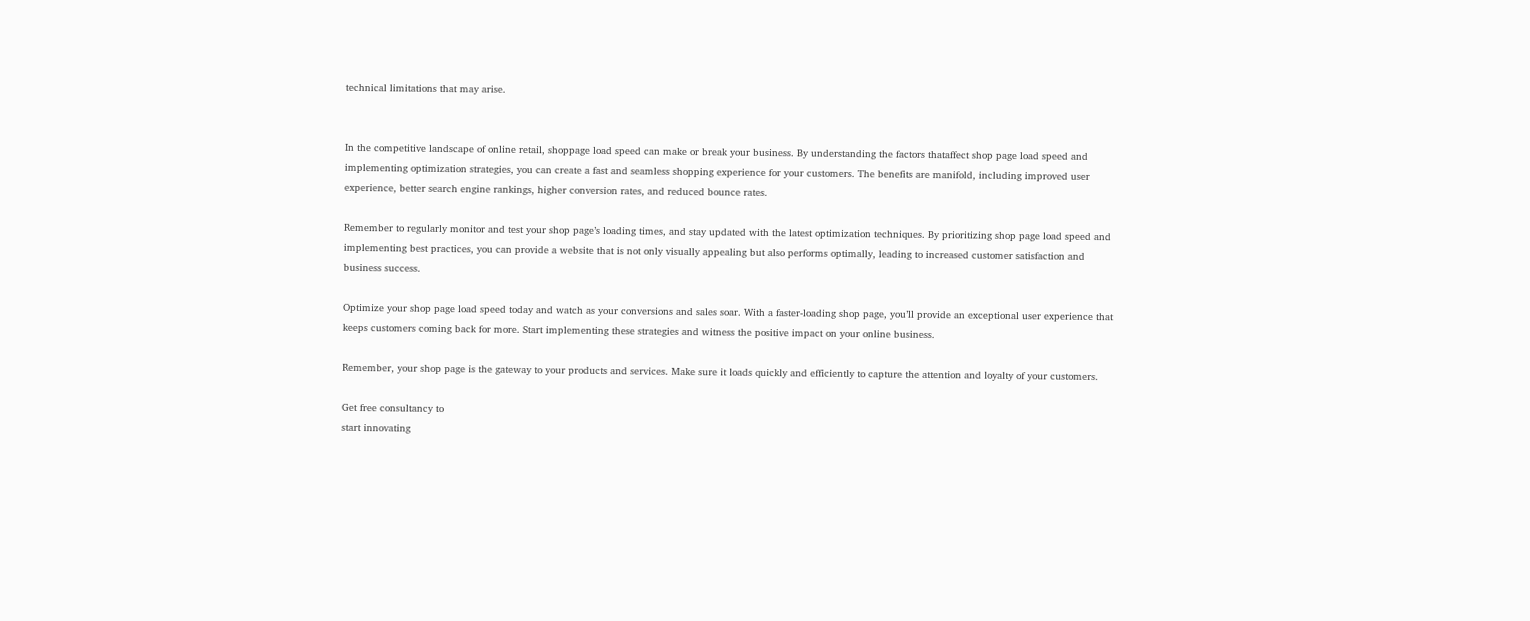technical limitations that may arise.


In the competitive landscape of online retail, shoppage load speed can make or break your business. By understanding the factors thataffect shop page load speed and implementing optimization strategies, you can create a fast and seamless shopping experience for your customers. The benefits are manifold, including improved user experience, better search engine rankings, higher conversion rates, and reduced bounce rates.

Remember to regularly monitor and test your shop page’s loading times, and stay updated with the latest optimization techniques. By prioritizing shop page load speed and implementing best practices, you can provide a website that is not only visually appealing but also performs optimally, leading to increased customer satisfaction and business success.

Optimize your shop page load speed today and watch as your conversions and sales soar. With a faster-loading shop page, you’ll provide an exceptional user experience that keeps customers coming back for more. Start implementing these strategies and witness the positive impact on your online business.

Remember, your shop page is the gateway to your products and services. Make sure it loads quickly and efficiently to capture the attention and loyalty of your customers.

Get free consultancy to
start innovating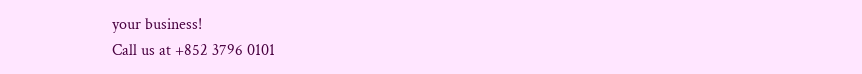your business!
Call us at +852 3796 0101